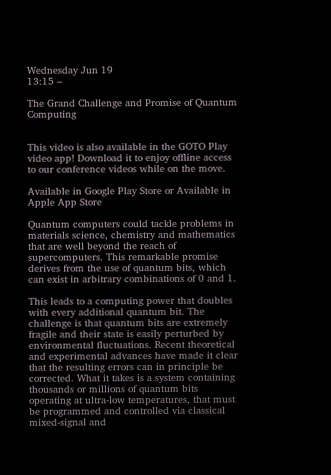Wednesday Jun 19
13:15 –

The Grand Challenge and Promise of Quantum Computing


This video is also available in the GOTO Play video app! Download it to enjoy offline access to our conference videos while on the move.

Available in Google Play Store or Available in Apple App Store

Quantum computers could tackle problems in materials science, chemistry and mathematics that are well beyond the reach of supercomputers. This remarkable promise derives from the use of quantum bits, which can exist in arbitrary combinations of 0 and 1.

This leads to a computing power that doubles with every additional quantum bit. The challenge is that quantum bits are extremely fragile and their state is easily perturbed by environmental fluctuations. Recent theoretical and experimental advances have made it clear that the resulting errors can in principle be corrected. What it takes is a system containing thousands or millions of quantum bits operating at ultra-low temperatures, that must be programmed and controlled via classical mixed-signal and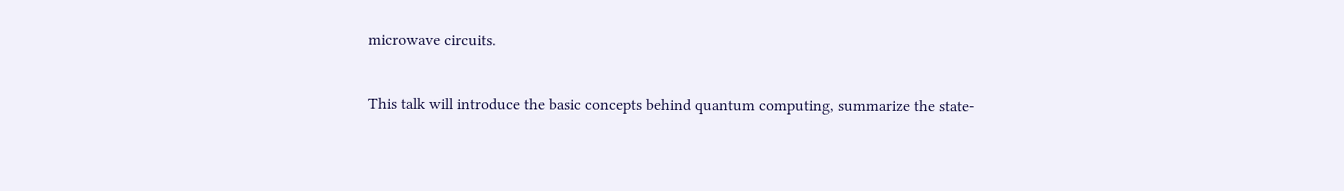microwave circuits.

This talk will introduce the basic concepts behind quantum computing, summarize the state-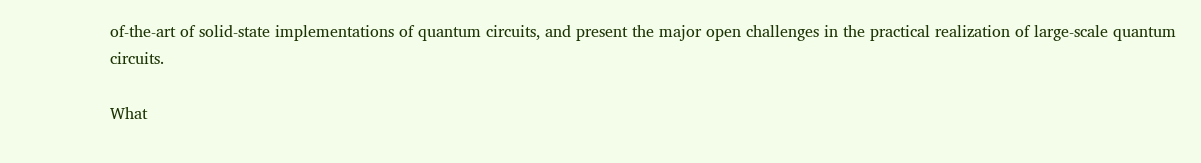of-the-art of solid-state implementations of quantum circuits, and present the major open challenges in the practical realization of large-scale quantum circuits.

What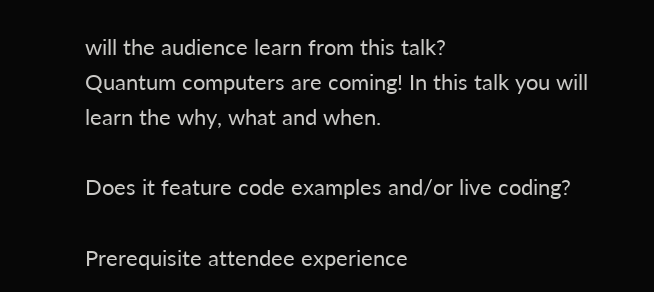will the audience learn from this talk?
Quantum computers are coming! In this talk you will learn the why, what and when.

Does it feature code examples and/or live coding?

Prerequisite attendee experience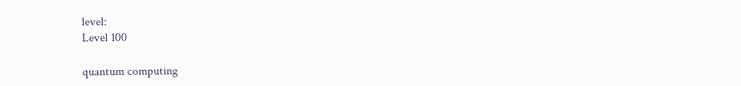level:
Level 100

quantum computing